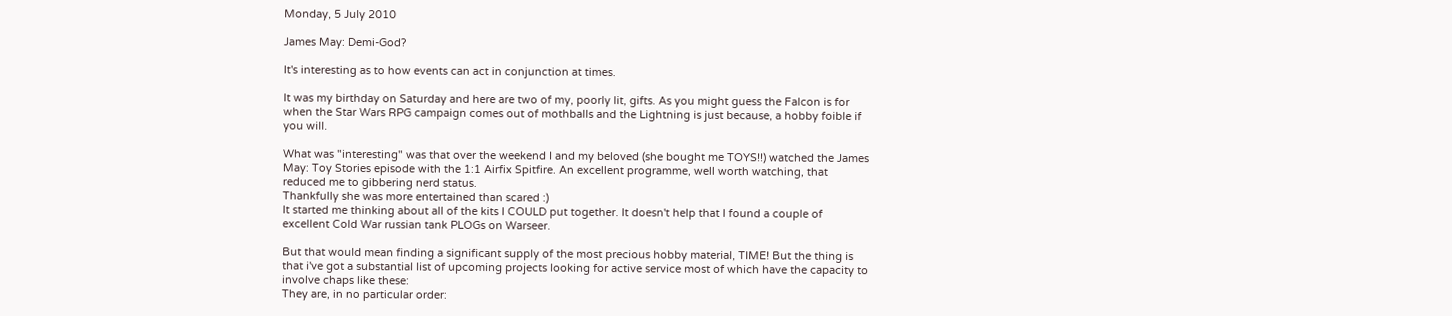Monday, 5 July 2010

James May: Demi-God?

It's interesting as to how events can act in conjunction at times.

It was my birthday on Saturday and here are two of my, poorly lit, gifts. As you might guess the Falcon is for when the Star Wars RPG campaign comes out of mothballs and the Lightning is just because, a hobby foible if you will.

What was "interesting" was that over the weekend I and my beloved (she bought me TOYS!!) watched the James May: Toy Stories episode with the 1:1 Airfix Spitfire. An excellent programme, well worth watching, that reduced me to gibbering nerd status.
Thankfully she was more entertained than scared :)
It started me thinking about all of the kits I COULD put together. It doesn't help that I found a couple of excellent Cold War russian tank PLOGs on Warseer.

But that would mean finding a significant supply of the most precious hobby material, TIME! But the thing is that i've got a substantial list of upcoming projects looking for active service most of which have the capacity to involve chaps like these:
They are, in no particular order: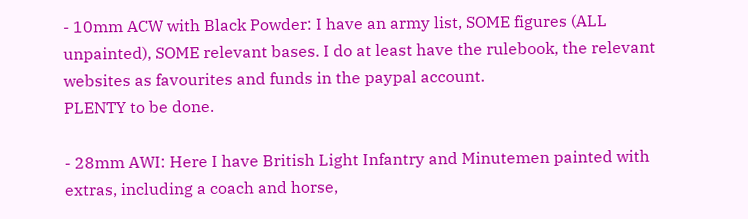- 10mm ACW with Black Powder: I have an army list, SOME figures (ALL unpainted), SOME relevant bases. I do at least have the rulebook, the relevant websites as favourites and funds in the paypal account.
PLENTY to be done.

- 28mm AWI: Here I have British Light Infantry and Minutemen painted with extras, including a coach and horse,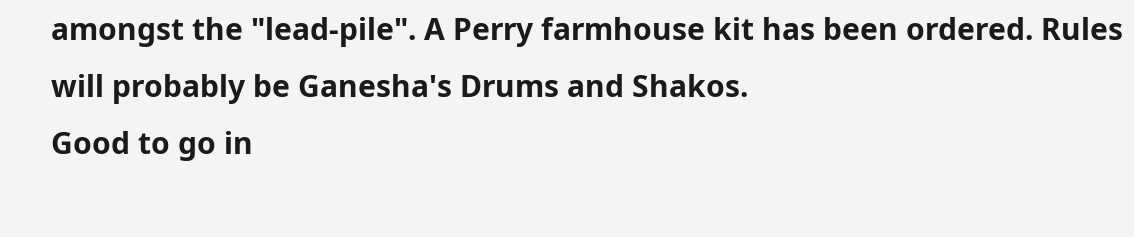amongst the "lead-pile". A Perry farmhouse kit has been ordered. Rules will probably be Ganesha's Drums and Shakos.
Good to go in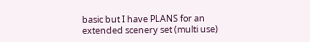basic but I have PLANS for an extended scenery set (multi use)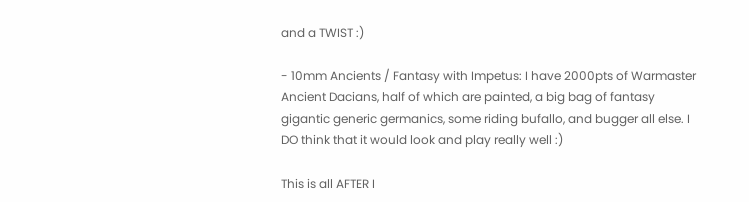and a TWIST :)

- 10mm Ancients / Fantasy with Impetus: I have 2000pts of Warmaster Ancient Dacians, half of which are painted, a big bag of fantasy gigantic generic germanics, some riding bufallo, and bugger all else. I DO think that it would look and play really well :)

This is all AFTER I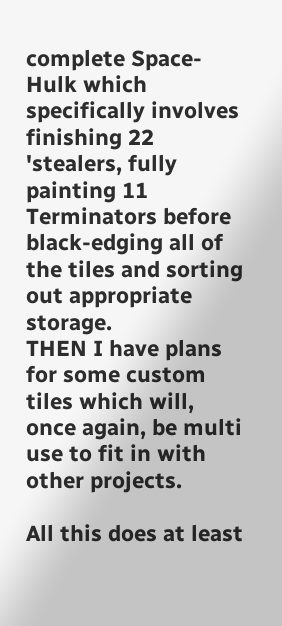complete Space-Hulk which specifically involves finishing 22 'stealers, fully painting 11 Terminators before black-edging all of the tiles and sorting out appropriate storage.
THEN I have plans for some custom tiles which will, once again, be multi use to fit in with other projects.

All this does at least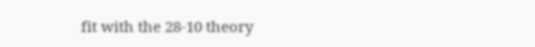fit with the 28-10 theory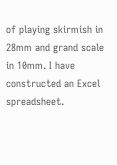of playing skirmish in 28mm and grand scale in 10mm. I have constructed an Excel spreadsheet.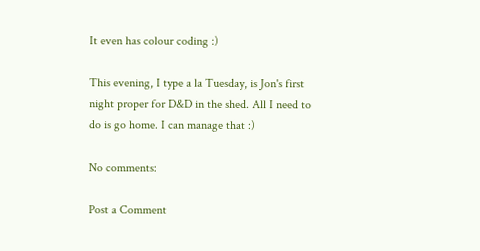It even has colour coding :)

This evening, I type a la Tuesday, is Jon's first night proper for D&D in the shed. All I need to do is go home. I can manage that :)

No comments:

Post a Comment